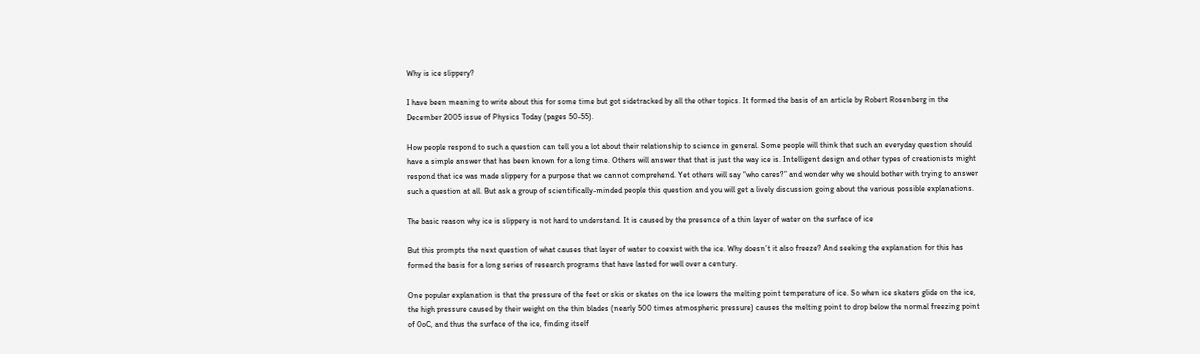Why is ice slippery?

I have been meaning to write about this for some time but got sidetracked by all the other topics. It formed the basis of an article by Robert Rosenberg in the December 2005 issue of Physics Today (pages 50-55).

How people respond to such a question can tell you a lot about their relationship to science in general. Some people will think that such an everyday question should have a simple answer that has been known for a long time. Others will answer that that is just the way ice is. Intelligent design and other types of creationists might respond that ice was made slippery for a purpose that we cannot comprehend. Yet others will say “who cares?” and wonder why we should bother with trying to answer such a question at all. But ask a group of scientifically-minded people this question and you will get a lively discussion going about the various possible explanations.

The basic reason why ice is slippery is not hard to understand. It is caused by the presence of a thin layer of water on the surface of ice

But this prompts the next question of what causes that layer of water to coexist with the ice. Why doesn’t it also freeze? And seeking the explanation for this has formed the basis for a long series of research programs that have lasted for well over a century.

One popular explanation is that the pressure of the feet or skis or skates on the ice lowers the melting point temperature of ice. So when ice skaters glide on the ice, the high pressure caused by their weight on the thin blades (nearly 500 times atmospheric pressure) causes the melting point to drop below the normal freezing point of 0oC, and thus the surface of the ice, finding itself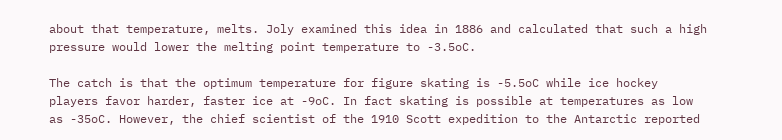about that temperature, melts. Joly examined this idea in 1886 and calculated that such a high pressure would lower the melting point temperature to -3.5oC.

The catch is that the optimum temperature for figure skating is -5.5oC while ice hockey players favor harder, faster ice at -9oC. In fact skating is possible at temperatures as low as -35oC. However, the chief scientist of the 1910 Scott expedition to the Antarctic reported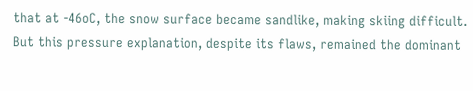that at -46oC, the snow surface became sandlike, making skiing difficult. But this pressure explanation, despite its flaws, remained the dominant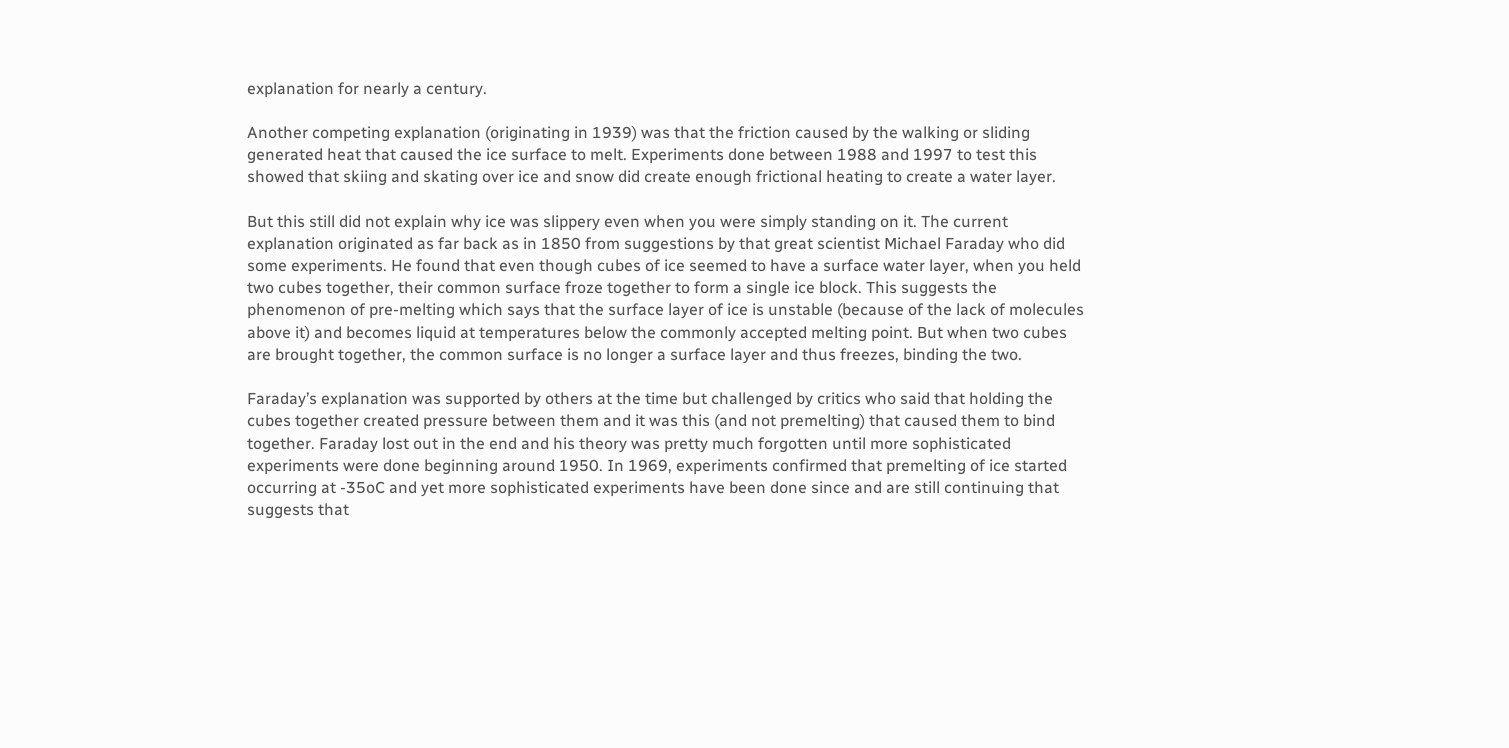explanation for nearly a century.

Another competing explanation (originating in 1939) was that the friction caused by the walking or sliding generated heat that caused the ice surface to melt. Experiments done between 1988 and 1997 to test this showed that skiing and skating over ice and snow did create enough frictional heating to create a water layer.

But this still did not explain why ice was slippery even when you were simply standing on it. The current explanation originated as far back as in 1850 from suggestions by that great scientist Michael Faraday who did some experiments. He found that even though cubes of ice seemed to have a surface water layer, when you held two cubes together, their common surface froze together to form a single ice block. This suggests the phenomenon of pre-melting which says that the surface layer of ice is unstable (because of the lack of molecules above it) and becomes liquid at temperatures below the commonly accepted melting point. But when two cubes are brought together, the common surface is no longer a surface layer and thus freezes, binding the two.

Faraday’s explanation was supported by others at the time but challenged by critics who said that holding the cubes together created pressure between them and it was this (and not premelting) that caused them to bind together. Faraday lost out in the end and his theory was pretty much forgotten until more sophisticated experiments were done beginning around 1950. In 1969, experiments confirmed that premelting of ice started occurring at -35oC and yet more sophisticated experiments have been done since and are still continuing that suggests that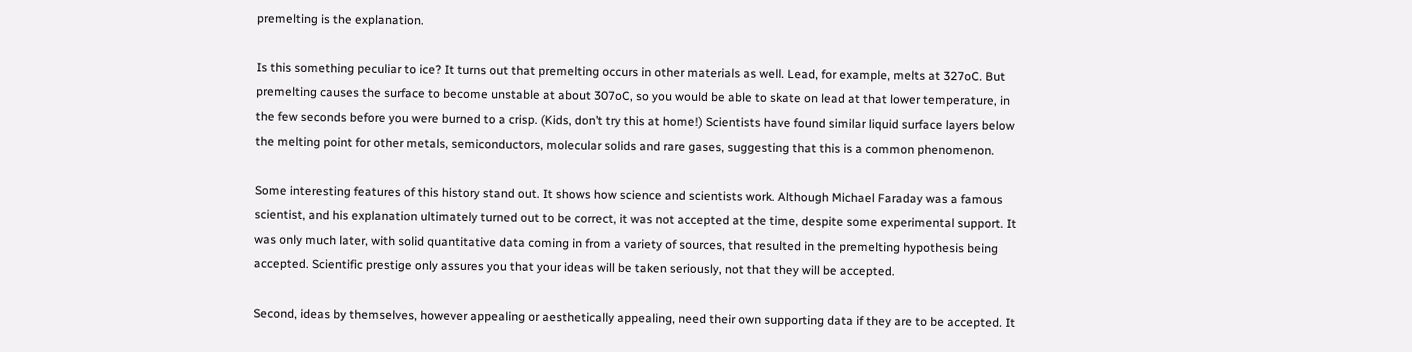premelting is the explanation.

Is this something peculiar to ice? It turns out that premelting occurs in other materials as well. Lead, for example, melts at 327oC. But premelting causes the surface to become unstable at about 307oC, so you would be able to skate on lead at that lower temperature, in the few seconds before you were burned to a crisp. (Kids, don’t try this at home!) Scientists have found similar liquid surface layers below the melting point for other metals, semiconductors, molecular solids and rare gases, suggesting that this is a common phenomenon.

Some interesting features of this history stand out. It shows how science and scientists work. Although Michael Faraday was a famous scientist, and his explanation ultimately turned out to be correct, it was not accepted at the time, despite some experimental support. It was only much later, with solid quantitative data coming in from a variety of sources, that resulted in the premelting hypothesis being accepted. Scientific prestige only assures you that your ideas will be taken seriously, not that they will be accepted.

Second, ideas by themselves, however appealing or aesthetically appealing, need their own supporting data if they are to be accepted. It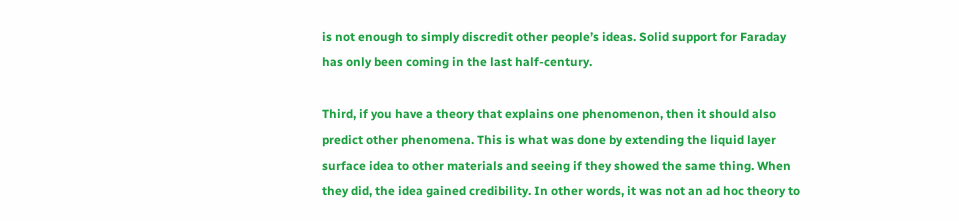is not enough to simply discredit other people’s ideas. Solid support for Faraday has only been coming in the last half-century.

Third, if you have a theory that explains one phenomenon, then it should also predict other phenomena. This is what was done by extending the liquid layer surface idea to other materials and seeing if they showed the same thing. When they did, the idea gained credibility. In other words, it was not an ad hoc theory to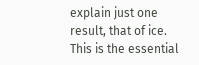explain just one result, that of ice. This is the essential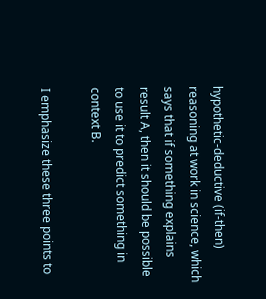hypothetic-deductive (if-then) reasoning at work in science, which says that if something explains result A, then it should be possible to use it to predict something in context B.

I emphasize these three points to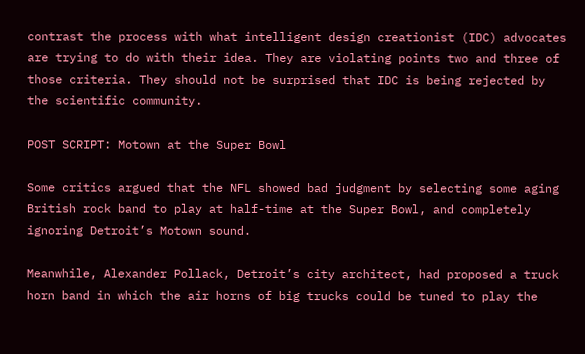contrast the process with what intelligent design creationist (IDC) advocates are trying to do with their idea. They are violating points two and three of those criteria. They should not be surprised that IDC is being rejected by the scientific community.

POST SCRIPT: Motown at the Super Bowl

Some critics argued that the NFL showed bad judgment by selecting some aging British rock band to play at half-time at the Super Bowl, and completely ignoring Detroit’s Motown sound.

Meanwhile, Alexander Pollack, Detroit’s city architect, had proposed a truck horn band in which the air horns of big trucks could be tuned to play the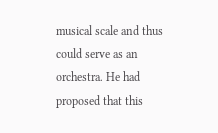musical scale and thus could serve as an orchestra. He had proposed that this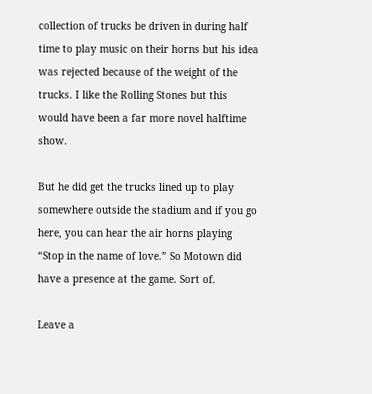collection of trucks be driven in during half time to play music on their horns but his idea was rejected because of the weight of the trucks. I like the Rolling Stones but this would have been a far more novel halftime show.

But he did get the trucks lined up to play somewhere outside the stadium and if you go here, you can hear the air horns playing “Stop in the name of love.” So Motown did have a presence at the game. Sort of.

Leave a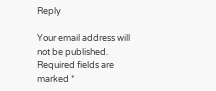Reply

Your email address will not be published. Required fields are marked *